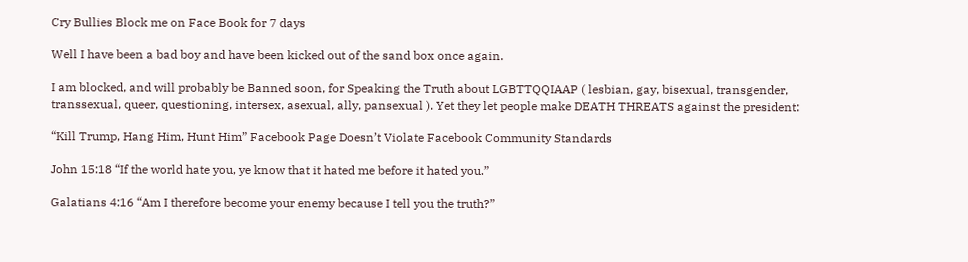Cry Bullies Block me on Face Book for 7 days

Well I have been a bad boy and have been kicked out of the sand box once again.

I am blocked, and will probably be Banned soon, for Speaking the Truth about LGBTTQQIAAP ( lesbian, gay, bisexual, transgender, transsexual, queer, questioning, intersex, asexual, ally, pansexual ). Yet they let people make DEATH THREATS against the president:

“Kill Trump, Hang Him, Hunt Him” Facebook Page Doesn’t Violate Facebook Community Standards

John 15:18 “If the world hate you, ye know that it hated me before it hated you.”

Galatians 4:16 “Am I therefore become your enemy because I tell you the truth?”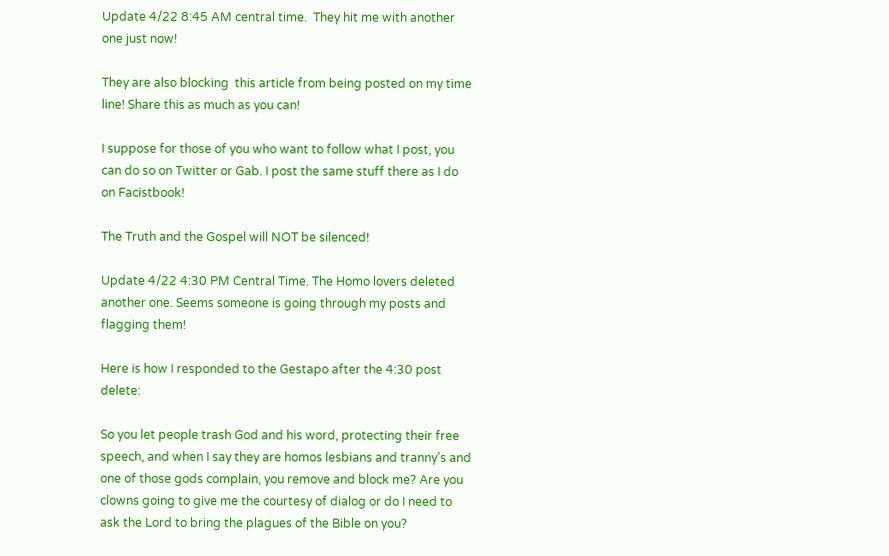Update 4/22 8:45 AM central time.  They hit me with another one just now!

They are also blocking  this article from being posted on my time line! Share this as much as you can!

I suppose for those of you who want to follow what I post, you can do so on Twitter or Gab. I post the same stuff there as I do on Facistbook!

The Truth and the Gospel will NOT be silenced!

Update 4/22 4:30 PM Central Time. The Homo lovers deleted another one. Seems someone is going through my posts and flagging them!

Here is how I responded to the Gestapo after the 4:30 post delete:

So you let people trash God and his word, protecting their free speech, and when I say they are homos lesbians and tranny’s and one of those gods complain, you remove and block me? Are you clowns going to give me the courtesy of dialog or do I need to ask the Lord to bring the plagues of the Bible on you?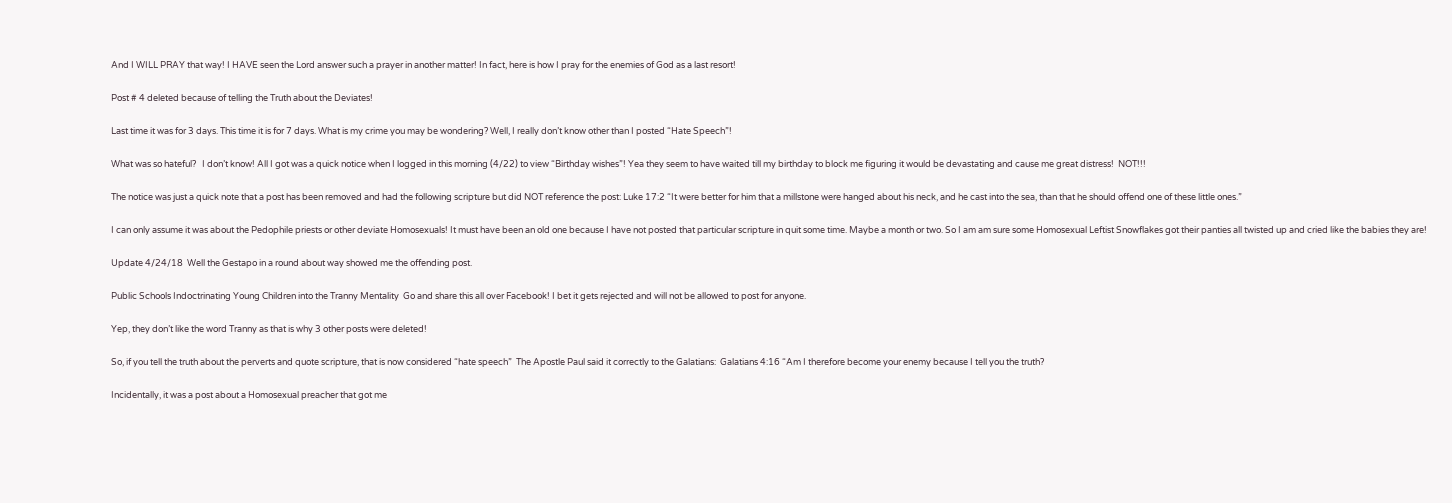And I WILL PRAY that way! I HAVE seen the Lord answer such a prayer in another matter! In fact, here is how I pray for the enemies of God as a last resort!

Post # 4 deleted because of telling the Truth about the Deviates!

Last time it was for 3 days. This time it is for 7 days. What is my crime you may be wondering? Well, I really don’t know other than I posted “Hate Speech”!

What was so hateful?   I don’t know! All I got was a quick notice when I logged in this morning (4/22) to view “Birthday wishes”! Yea they seem to have waited till my birthday to block me figuring it would be devastating and cause me great distress!  NOT!!!

The notice was just a quick note that a post has been removed and had the following scripture but did NOT reference the post: Luke 17:2 “It were better for him that a millstone were hanged about his neck, and he cast into the sea, than that he should offend one of these little ones.”

I can only assume it was about the Pedophile priests or other deviate Homosexuals! It must have been an old one because I have not posted that particular scripture in quit some time. Maybe a month or two. So I am am sure some Homosexual Leftist Snowflakes got their panties all twisted up and cried like the babies they are!

Update 4/24/18  Well the Gestapo in a round about way showed me the offending post.

Public Schools Indoctrinating Young Children into the Tranny Mentality  Go and share this all over Facebook! I bet it gets rejected and will not be allowed to post for anyone.

Yep, they don’t like the word Tranny as that is why 3 other posts were deleted!

So, if you tell the truth about the perverts and quote scripture, that is now considered “hate speech”  The Apostle Paul said it correctly to the Galatians:  Galatians 4:16 “Am I therefore become your enemy because I tell you the truth?

Incidentally, it was a post about a Homosexual preacher that got me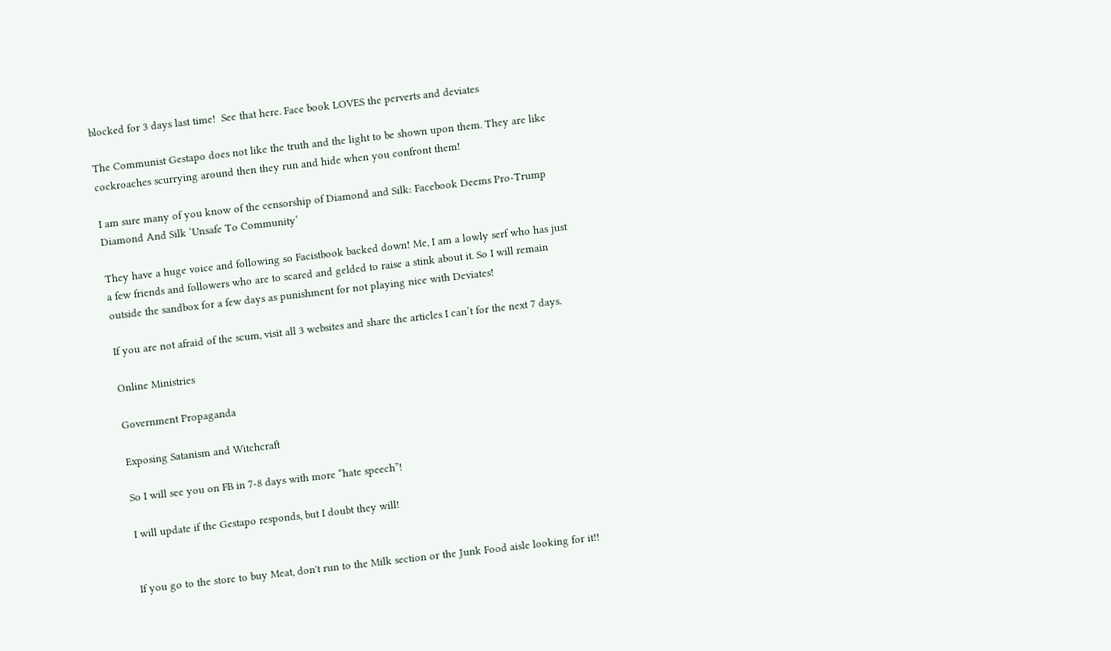blocked for 3 days last time!  See that here. Face book LOVES the perverts and deviates

The Communist Gestapo does not like the truth and the light to be shown upon them. They are like cockroaches scurrying around then they run and hide when you confront them!

I am sure many of you know of the censorship of Diamond and Silk: Facebook Deems Pro-Trump Diamond And Silk ‘Unsafe To Community’

They have a huge voice and following so Facistbook backed down! Me, I am a lowly serf who has just a few friends and followers who are to scared and gelded to raise a stink about it. So I will remain outside the sandbox for a few days as punishment for not playing nice with Deviates!

If you are not afraid of the scum, visit all 3 websites and share the articles I can’t for the next 7 days.

Online Ministries

Government Propaganda

Exposing Satanism and Witchcraft

So I will see you on FB in 7-8 days with more “hate speech”!

I will update if the Gestapo responds, but I doubt they will!


If you go to the store to buy Meat, don't run to the Milk section or the Junk Food aisle looking for it!!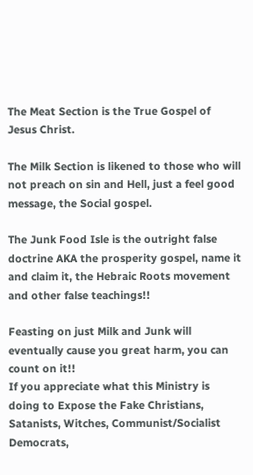The Meat Section is the True Gospel of Jesus Christ.

The Milk Section is likened to those who will not preach on sin and Hell, just a feel good message, the Social gospel.

The Junk Food Isle is the outright false doctrine AKA the prosperity gospel, name it and claim it, the Hebraic Roots movement and other false teachings!!

Feasting on just Milk and Junk will eventually cause you great harm, you can count on it!!
If you appreciate what this Ministry is doing to Expose the Fake Christians, Satanists, Witches, Communist/Socialist Democrats,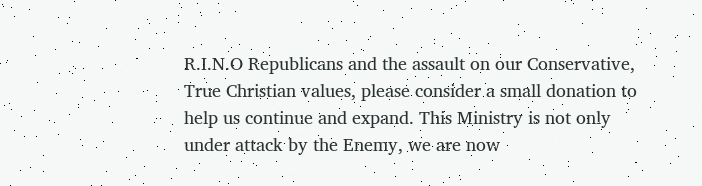R.I.N.O Republicans and the assault on our Conservative, True Christian values, please consider a small donation to help us continue and expand. This Ministry is not only under attack by the Enemy, we are now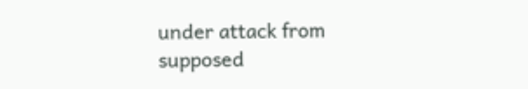under attack from supposed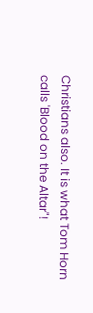Christians also. It is what Tom Horn calls 'Blood on the Altar"!